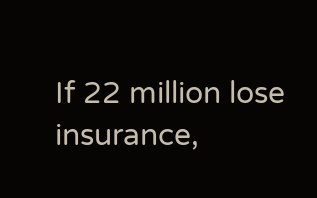If 22 million lose insurance,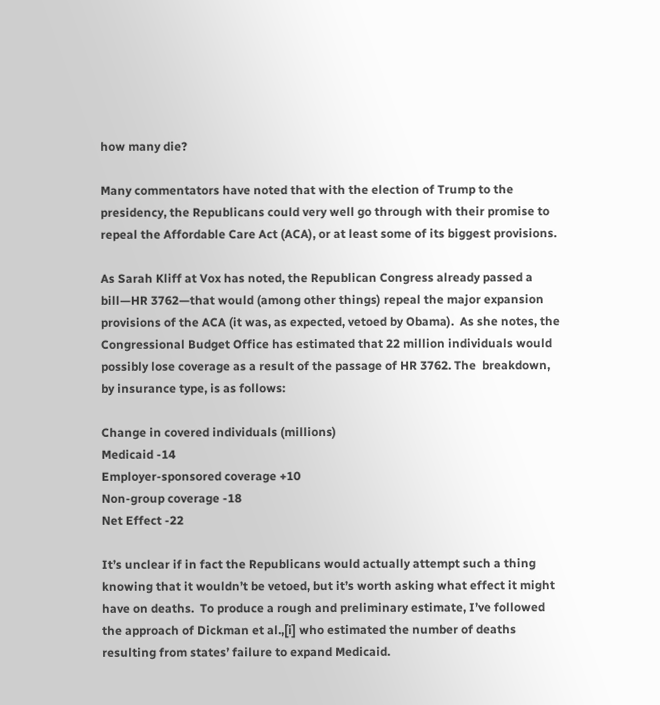how many die?

Many commentators have noted that with the election of Trump to the presidency, the Republicans could very well go through with their promise to repeal the Affordable Care Act (ACA), or at least some of its biggest provisions.

As Sarah Kliff at Vox has noted, the Republican Congress already passed a bill—HR 3762—that would (among other things) repeal the major expansion provisions of the ACA (it was, as expected, vetoed by Obama).  As she notes, the Congressional Budget Office has estimated that 22 million individuals would possibly lose coverage as a result of the passage of HR 3762. The  breakdown, by insurance type, is as follows:

Change in covered individuals (millions)
Medicaid -14
Employer-sponsored coverage +10
Non-group coverage -18
Net Effect -22

It’s unclear if in fact the Republicans would actually attempt such a thing knowing that it wouldn’t be vetoed, but it’s worth asking what effect it might have on deaths.  To produce a rough and preliminary estimate, I’ve followed the approach of Dickman et al.,[i] who estimated the number of deaths resulting from states’ failure to expand Medicaid.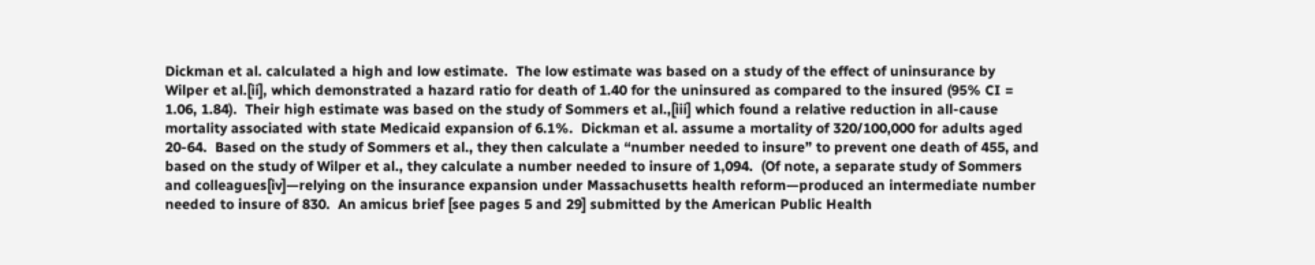Dickman et al. calculated a high and low estimate.  The low estimate was based on a study of the effect of uninsurance by Wilper et al.[ii], which demonstrated a hazard ratio for death of 1.40 for the uninsured as compared to the insured (95% CI = 1.06, 1.84).  Their high estimate was based on the study of Sommers et al.,[iii] which found a relative reduction in all-cause mortality associated with state Medicaid expansion of 6.1%.  Dickman et al. assume a mortality of 320/100,000 for adults aged 20-64.  Based on the study of Sommers et al., they then calculate a “number needed to insure” to prevent one death of 455, and based on the study of Wilper et al., they calculate a number needed to insure of 1,094.  (Of note, a separate study of Sommers and colleagues[iv]—relying on the insurance expansion under Massachusetts health reform—produced an intermediate number needed to insure of 830.  An amicus brief [see pages 5 and 29] submitted by the American Public Health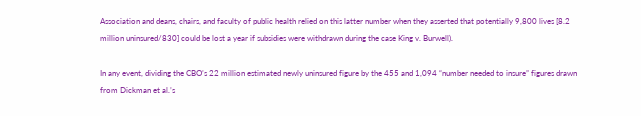Association and deans, chairs, and faculty of public health relied on this latter number when they asserted that potentially 9,800 lives [8.2 million uninsured/830] could be lost a year if subsidies were withdrawn during the case King v. Burwell).

In any event, dividing the CBO’s 22 million estimated newly uninsured figure by the 455 and 1,094 “number needed to insure” figures drawn from Dickman et al.’s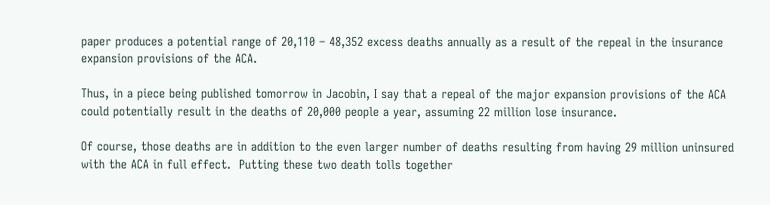paper produces a potential range of 20,110 – 48,352 excess deaths annually as a result of the repeal in the insurance expansion provisions of the ACA.

Thus, in a piece being published tomorrow in Jacobin, I say that a repeal of the major expansion provisions of the ACA could potentially result in the deaths of 20,000 people a year, assuming 22 million lose insurance.

Of course, those deaths are in addition to the even larger number of deaths resulting from having 29 million uninsured with the ACA in full effect.  Putting these two death tolls together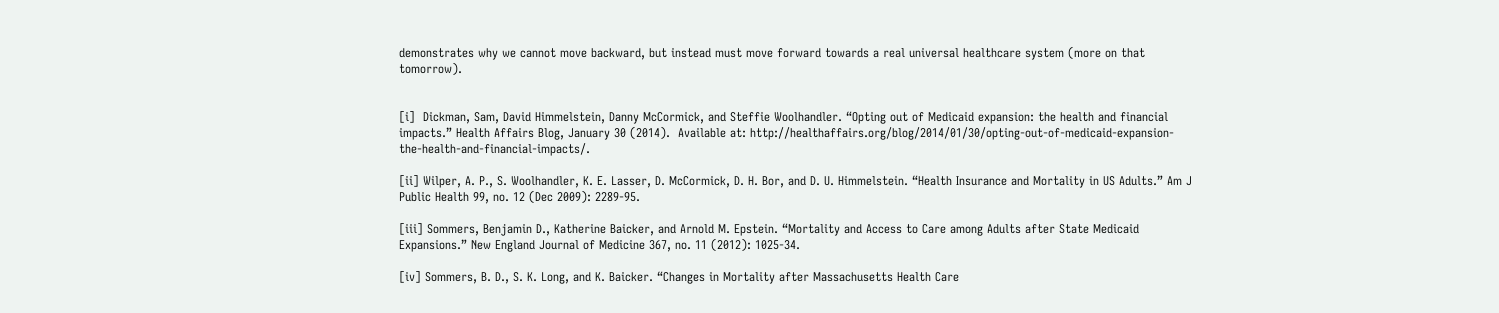demonstrates why we cannot move backward, but instead must move forward towards a real universal healthcare system (more on that tomorrow).


[i]  Dickman, Sam, David Himmelstein, Danny McCormick, and Steffie Woolhandler. “Opting out of Medicaid expansion: the health and financial impacts.” Health Affairs Blog, January 30 (2014).  Available at: http://healthaffairs.org/blog/2014/01/30/opting-out-of-medicaid-expansion-the-health-and-financial-impacts/.

[ii] Wilper, A. P., S. Woolhandler, K. E. Lasser, D. McCormick, D. H. Bor, and D. U. Himmelstein. “Health Insurance and Mortality in US Adults.” Am J Public Health 99, no. 12 (Dec 2009): 2289-95.

[iii] Sommers, Benjamin D., Katherine Baicker, and Arnold M. Epstein. “Mortality and Access to Care among Adults after State Medicaid Expansions.” New England Journal of Medicine 367, no. 11 (2012): 1025-34.

[iv] Sommers, B. D., S. K. Long, and K. Baicker. “Changes in Mortality after Massachusetts Health Care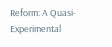Reform: A Quasi-Experimental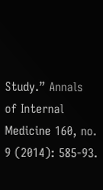Study.” Annals of Internal Medicine 160, no. 9 (2014): 585-93.